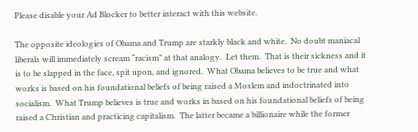Please disable your Ad Blocker to better interact with this website.

The opposite ideologies of Obama and Trump are starkly black and white.  No doubt maniacal liberals will immediately scream “racism” at that analogy.  Let them.  That is their sickness and it is to be slapped in the face, spit upon, and ignored.  What Obama believes to be true and what works is based on his foundational beliefs of being raised a Moslem and indoctrinated into socialism.  What Trump believes is true and works in based on his foundational beliefs of being raised a Christian and practicing capitalism.  The latter became a billionaire while the former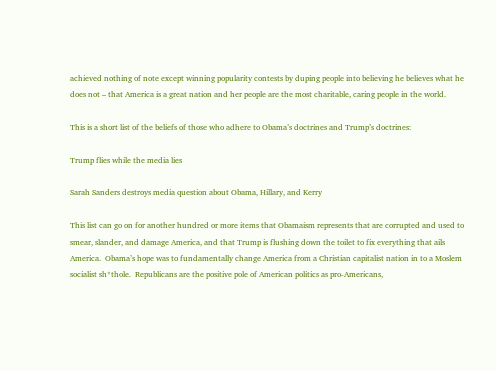achieved nothing of note except winning popularity contests by duping people into believing he believes what he does not – that America is a great nation and her people are the most charitable, caring people in the world.

This is a short list of the beliefs of those who adhere to Obama’s doctrines and Trump’s doctrines:

Trump flies while the media lies

Sarah Sanders destroys media question about Obama, Hillary, and Kerry

This list can go on for another hundred or more items that Obamaism represents that are corrupted and used to smear, slander, and damage America, and that Trump is flushing down the toilet to fix everything that ails America.  Obama’s hope was to fundamentally change America from a Christian capitalist nation in to a Moslem socialist sh*thole.  Republicans are the positive pole of American politics as pro-Americans,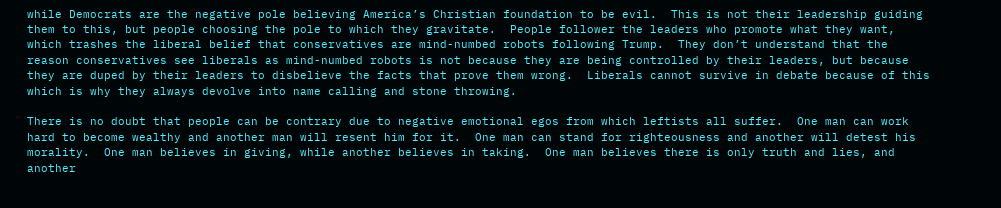while Democrats are the negative pole believing America’s Christian foundation to be evil.  This is not their leadership guiding them to this, but people choosing the pole to which they gravitate.  People follower the leaders who promote what they want, which trashes the liberal belief that conservatives are mind-numbed robots following Trump.  They don’t understand that the reason conservatives see liberals as mind-numbed robots is not because they are being controlled by their leaders, but because they are duped by their leaders to disbelieve the facts that prove them wrong.  Liberals cannot survive in debate because of this which is why they always devolve into name calling and stone throwing.

There is no doubt that people can be contrary due to negative emotional egos from which leftists all suffer.  One man can work hard to become wealthy and another man will resent him for it.  One man can stand for righteousness and another will detest his morality.  One man believes in giving, while another believes in taking.  One man believes there is only truth and lies, and another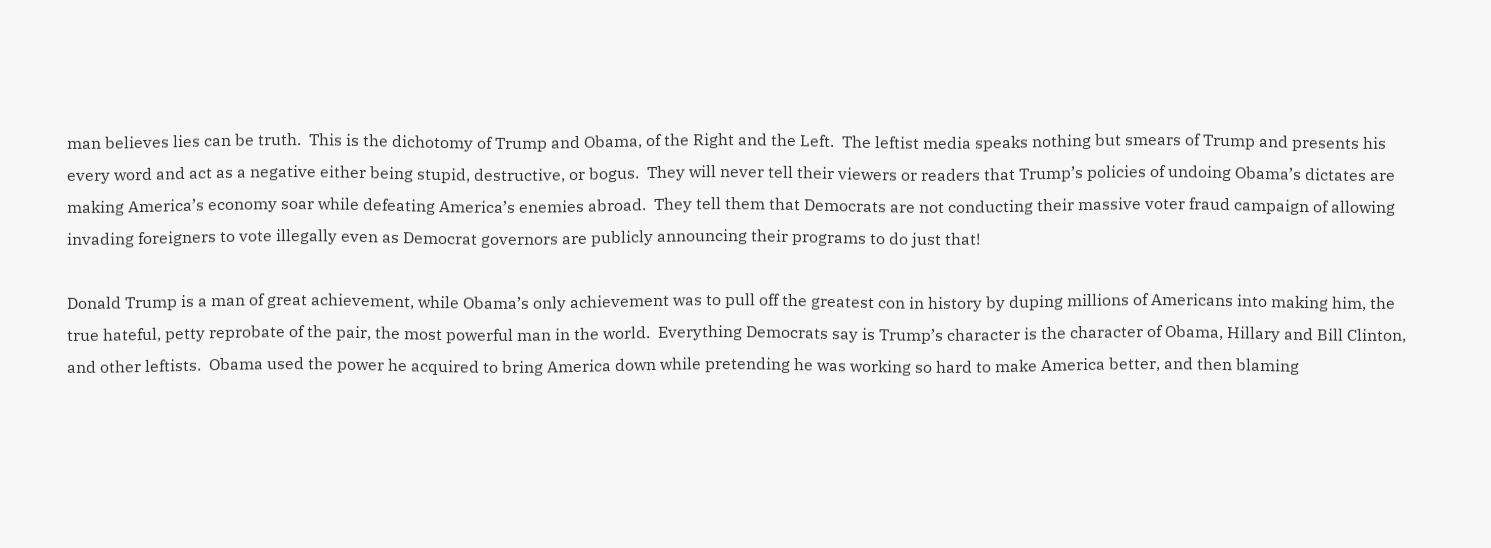man believes lies can be truth.  This is the dichotomy of Trump and Obama, of the Right and the Left.  The leftist media speaks nothing but smears of Trump and presents his every word and act as a negative either being stupid, destructive, or bogus.  They will never tell their viewers or readers that Trump’s policies of undoing Obama’s dictates are making America’s economy soar while defeating America’s enemies abroad.  They tell them that Democrats are not conducting their massive voter fraud campaign of allowing invading foreigners to vote illegally even as Democrat governors are publicly announcing their programs to do just that!

Donald Trump is a man of great achievement, while Obama’s only achievement was to pull off the greatest con in history by duping millions of Americans into making him, the true hateful, petty reprobate of the pair, the most powerful man in the world.  Everything Democrats say is Trump’s character is the character of Obama, Hillary and Bill Clinton, and other leftists.  Obama used the power he acquired to bring America down while pretending he was working so hard to make America better, and then blaming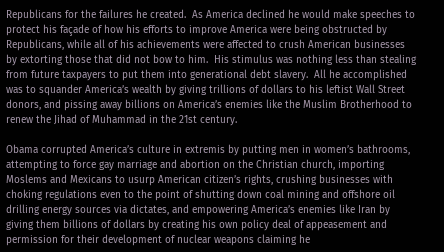Republicans for the failures he created.  As America declined he would make speeches to protect his façade of how his efforts to improve America were being obstructed by Republicans, while all of his achievements were affected to crush American businesses by extorting those that did not bow to him.  His stimulus was nothing less than stealing from future taxpayers to put them into generational debt slavery.  All he accomplished was to squander America’s wealth by giving trillions of dollars to his leftist Wall Street donors, and pissing away billions on America’s enemies like the Muslim Brotherhood to renew the Jihad of Muhammad in the 21st century.

Obama corrupted America’s culture in extremis by putting men in women’s bathrooms, attempting to force gay marriage and abortion on the Christian church, importing Moslems and Mexicans to usurp American citizen’s rights, crushing businesses with choking regulations even to the point of shutting down coal mining and offshore oil drilling energy sources via dictates, and empowering America’s enemies like Iran by giving them billions of dollars by creating his own policy deal of appeasement and permission for their development of nuclear weapons claiming he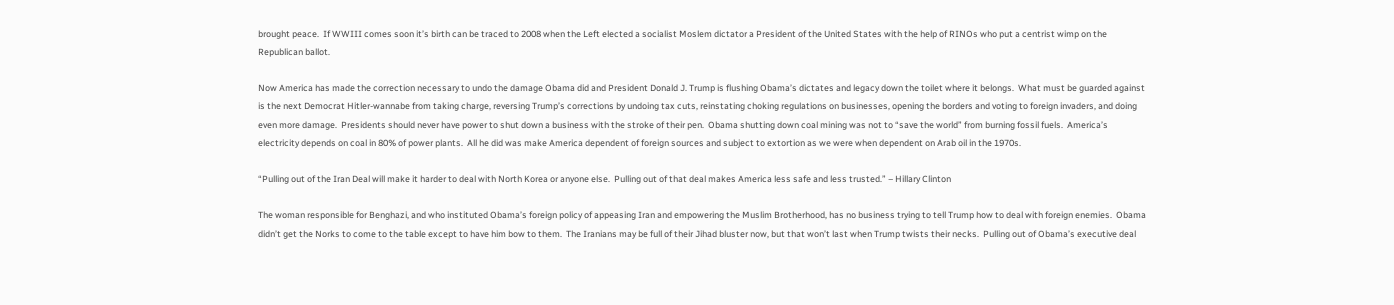brought peace.  If WWIII comes soon it’s birth can be traced to 2008 when the Left elected a socialist Moslem dictator a President of the United States with the help of RINOs who put a centrist wimp on the Republican ballot.

Now America has made the correction necessary to undo the damage Obama did and President Donald J. Trump is flushing Obama’s dictates and legacy down the toilet where it belongs.  What must be guarded against is the next Democrat Hitler-wannabe from taking charge, reversing Trump’s corrections by undoing tax cuts, reinstating choking regulations on businesses, opening the borders and voting to foreign invaders, and doing even more damage.  Presidents should never have power to shut down a business with the stroke of their pen.  Obama shutting down coal mining was not to “save the world” from burning fossil fuels.  America’s electricity depends on coal in 80% of power plants.  All he did was make America dependent of foreign sources and subject to extortion as we were when dependent on Arab oil in the 1970s.

“Pulling out of the Iran Deal will make it harder to deal with North Korea or anyone else.  Pulling out of that deal makes America less safe and less trusted.” – Hillary Clinton

The woman responsible for Benghazi, and who instituted Obama’s foreign policy of appeasing Iran and empowering the Muslim Brotherhood, has no business trying to tell Trump how to deal with foreign enemies.  Obama didn’t get the Norks to come to the table except to have him bow to them.  The Iranians may be full of their Jihad bluster now, but that won’t last when Trump twists their necks.  Pulling out of Obama’s executive deal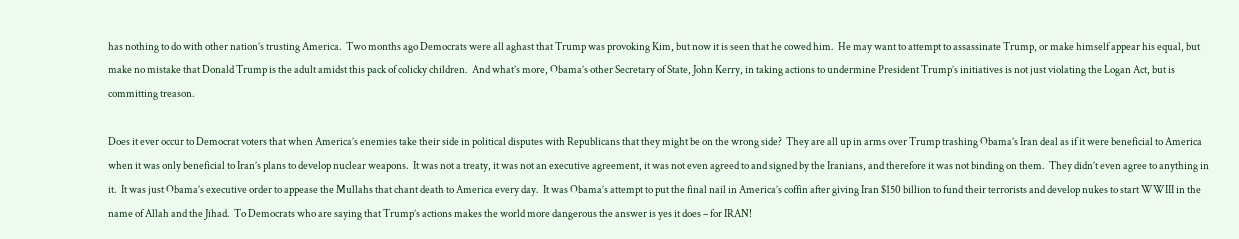has nothing to do with other nation’s trusting America.  Two months ago Democrats were all aghast that Trump was provoking Kim, but now it is seen that he cowed him.  He may want to attempt to assassinate Trump, or make himself appear his equal, but make no mistake that Donald Trump is the adult amidst this pack of colicky children.  And what’s more, Obama’s other Secretary of State, John Kerry, in taking actions to undermine President Trump’s initiatives is not just violating the Logan Act, but is committing treason.

Does it ever occur to Democrat voters that when America’s enemies take their side in political disputes with Republicans that they might be on the wrong side?  They are all up in arms over Trump trashing Obama’s Iran deal as if it were beneficial to America when it was only beneficial to Iran’s plans to develop nuclear weapons.  It was not a treaty, it was not an executive agreement, it was not even agreed to and signed by the Iranians, and therefore it was not binding on them.  They didn’t even agree to anything in it.  It was just Obama’s executive order to appease the Mullahs that chant death to America every day.  It was Obama’s attempt to put the final nail in America’s coffin after giving Iran $150 billion to fund their terrorists and develop nukes to start WWIII in the name of Allah and the Jihad.  To Democrats who are saying that Trump’s actions makes the world more dangerous the answer is yes it does – for IRAN!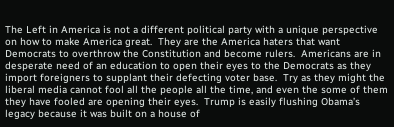The Left in America is not a different political party with a unique perspective on how to make America great.  They are the America haters that want Democrats to overthrow the Constitution and become rulers.  Americans are in desperate need of an education to open their eyes to the Democrats as they import foreigners to supplant their defecting voter base.  Try as they might the liberal media cannot fool all the people all the time, and even the some of them they have fooled are opening their eyes.  Trump is easily flushing Obama’s legacy because it was built on a house of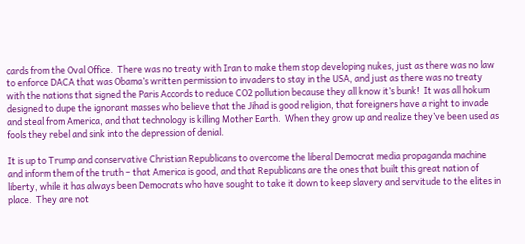cards from the Oval Office.  There was no treaty with Iran to make them stop developing nukes, just as there was no law to enforce DACA that was Obama’s written permission to invaders to stay in the USA, and just as there was no treaty with the nations that signed the Paris Accords to reduce CO2 pollution because they all know it’s bunk!  It was all hokum designed to dupe the ignorant masses who believe that the Jihad is good religion, that foreigners have a right to invade and steal from America, and that technology is killing Mother Earth.  When they grow up and realize they’ve been used as fools they rebel and sink into the depression of denial.

It is up to Trump and conservative Christian Republicans to overcome the liberal Democrat media propaganda machine and inform them of the truth – that America is good, and that Republicans are the ones that built this great nation of liberty, while it has always been Democrats who have sought to take it down to keep slavery and servitude to the elites in place.  They are not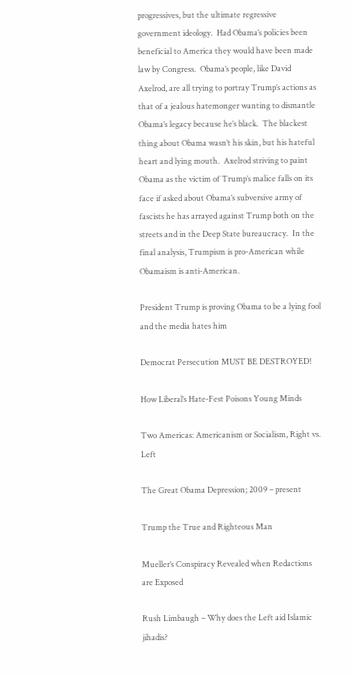progressives, but the ultimate regressive government ideology.  Had Obama’s policies been beneficial to America they would have been made law by Congress.  Obama’s people, like David Axelrod, are all trying to portray Trump’s actions as that of a jealous hatemonger wanting to dismantle Obama’s legacy because he’s black.  The blackest thing about Obama wasn’t his skin, but his hateful heart and lying mouth.  Axelrod striving to paint Obama as the victim of Trump’s malice falls on its face if asked about Obama’s subversive army of fascists he has arrayed against Trump both on the streets and in the Deep State bureaucracy.  In the final analysis, Trumpism is pro-American while Obamaism is anti-American.

President Trump is proving Obama to be a lying fool and the media hates him

Democrat Persecution MUST BE DESTROYED!

How Liberal’s Hate-Fest Poisons Young Minds

Two Americas: Americanism or Socialism, Right vs. Left

The Great Obama Depression; 2009 – present

Trump the True and Righteous Man

Mueller’s Conspiracy Revealed when Redactions are Exposed

Rush Limbaugh – Why does the Left aid Islamic jihadis?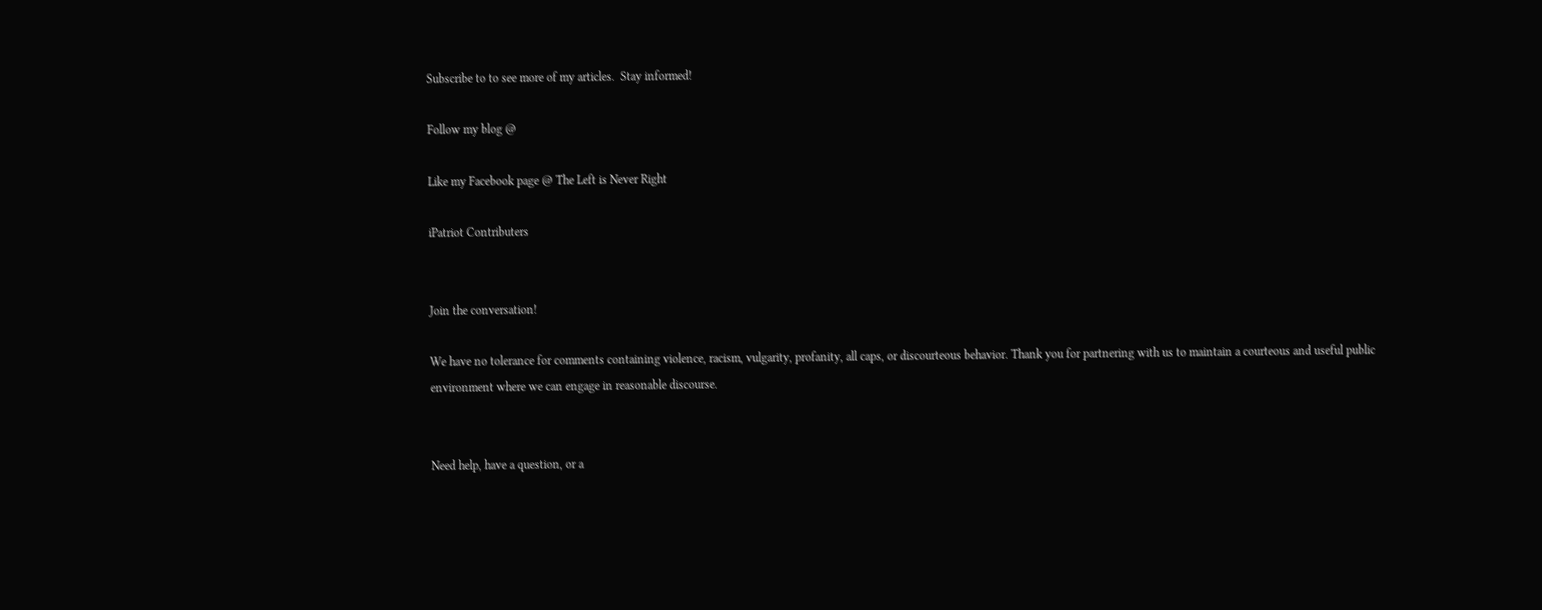Subscribe to to see more of my articles.  Stay informed!

Follow my blog @

Like my Facebook page @ The Left is Never Right

iPatriot Contributers


Join the conversation!

We have no tolerance for comments containing violence, racism, vulgarity, profanity, all caps, or discourteous behavior. Thank you for partnering with us to maintain a courteous and useful public environment where we can engage in reasonable discourse.


Need help, have a question, or a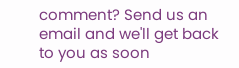comment? Send us an email and we'll get back to you as soon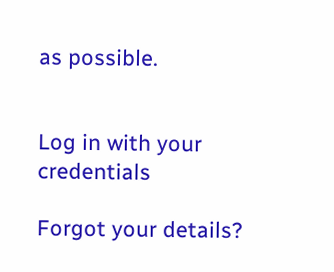as possible.


Log in with your credentials

Forgot your details?